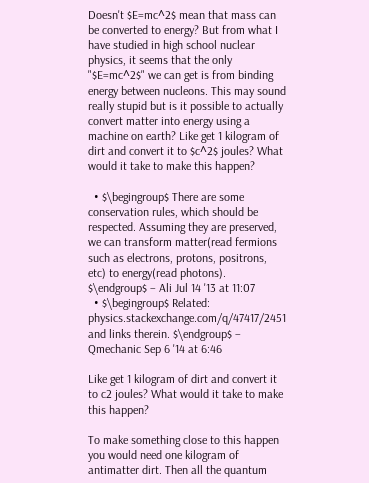Doesn't $E=mc^2$ mean that mass can be converted to energy? But from what I have studied in high school nuclear physics, it seems that the only "$E=mc^2$" we can get is from binding energy between nucleons. This may sound really stupid but is it possible to actually convert matter into energy using a machine on earth? Like get 1 kilogram of dirt and convert it to $c^2$ joules? What would it take to make this happen?

  • $\begingroup$ There are some conservation rules, which should be respected. Assuming they are preserved, we can transform matter(read fermions such as electrons, protons, positrons, etc) to energy(read photons). $\endgroup$ – Ali Jul 14 '13 at 11:07
  • $\begingroup$ Related: physics.stackexchange.com/q/47417/2451 and links therein. $\endgroup$ – Qmechanic Sep 6 '14 at 6:46

Like get 1 kilogram of dirt and convert it to c2 joules? What would it take to make this happen?

To make something close to this happen you would need one kilogram of antimatter dirt. Then all the quantum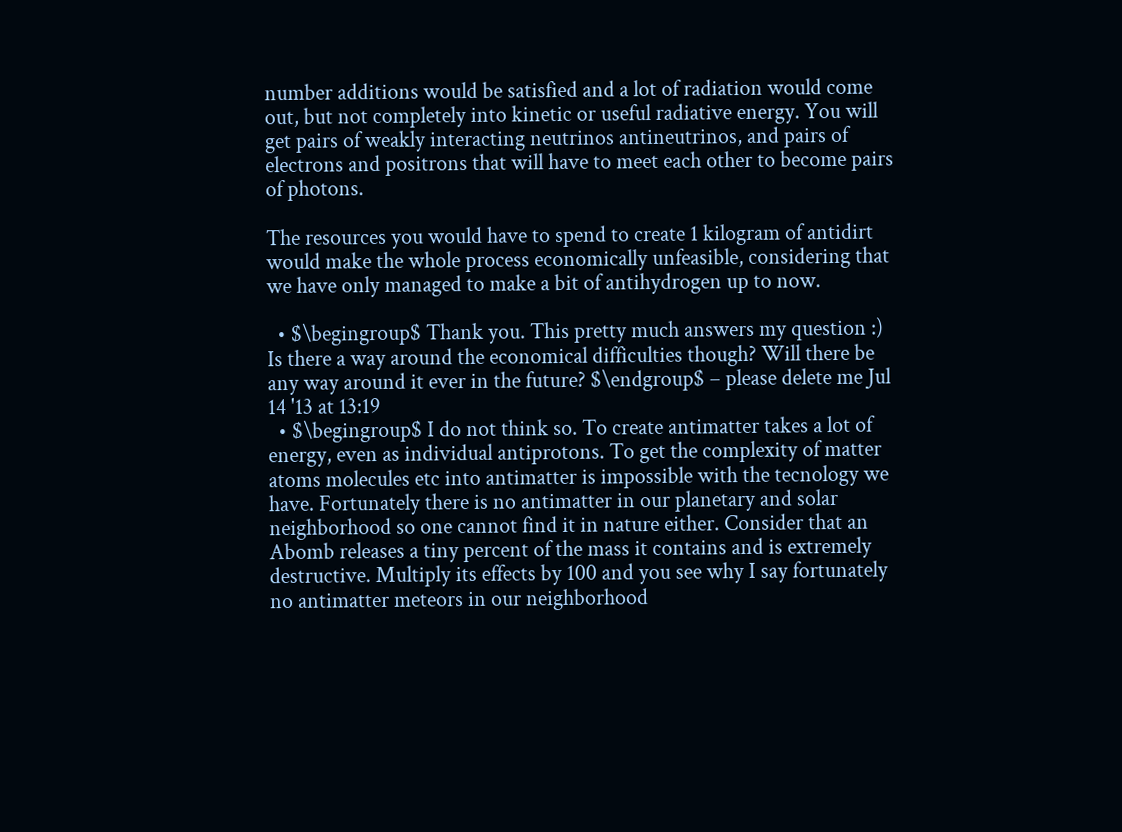number additions would be satisfied and a lot of radiation would come out, but not completely into kinetic or useful radiative energy. You will get pairs of weakly interacting neutrinos antineutrinos, and pairs of electrons and positrons that will have to meet each other to become pairs of photons.

The resources you would have to spend to create 1 kilogram of antidirt would make the whole process economically unfeasible, considering that we have only managed to make a bit of antihydrogen up to now.

  • $\begingroup$ Thank you. This pretty much answers my question :) Is there a way around the economical difficulties though? Will there be any way around it ever in the future? $\endgroup$ – please delete me Jul 14 '13 at 13:19
  • $\begingroup$ I do not think so. To create antimatter takes a lot of energy, even as individual antiprotons. To get the complexity of matter atoms molecules etc into antimatter is impossible with the tecnology we have. Fortunately there is no antimatter in our planetary and solar neighborhood so one cannot find it in nature either. Consider that an Abomb releases a tiny percent of the mass it contains and is extremely destructive. Multiply its effects by 100 and you see why I say fortunately no antimatter meteors in our neighborhood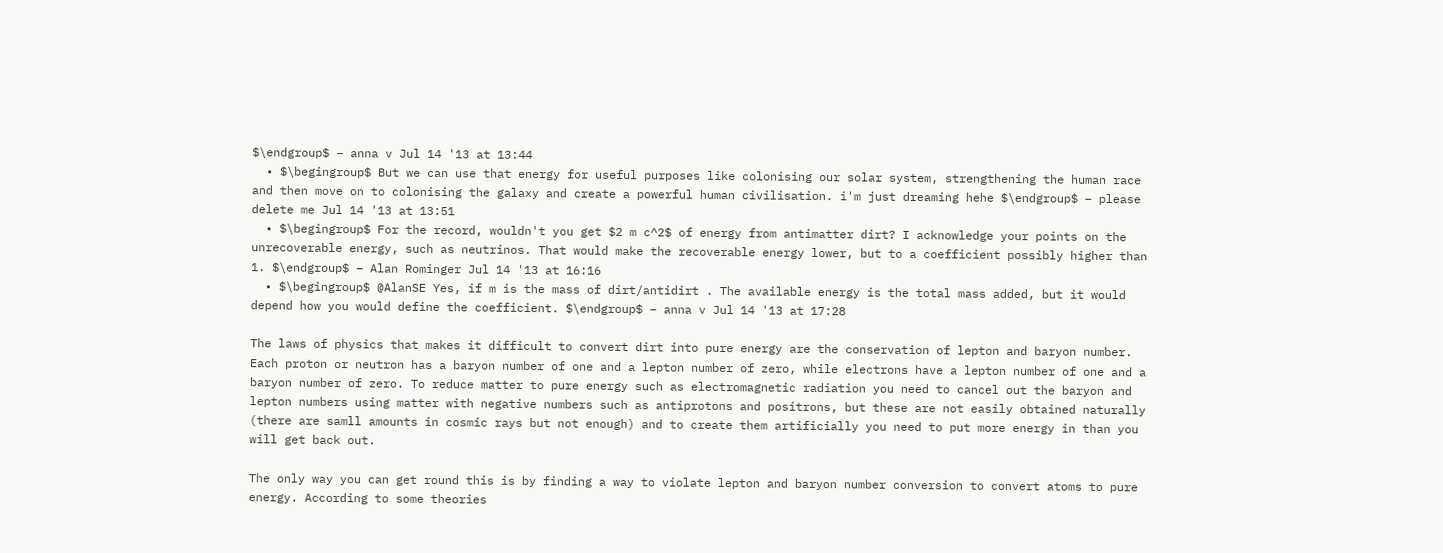$\endgroup$ – anna v Jul 14 '13 at 13:44
  • $\begingroup$ But we can use that energy for useful purposes like colonising our solar system, strengthening the human race and then move on to colonising the galaxy and create a powerful human civilisation. i'm just dreaming hehe $\endgroup$ – please delete me Jul 14 '13 at 13:51
  • $\begingroup$ For the record, wouldn't you get $2 m c^2$ of energy from antimatter dirt? I acknowledge your points on the unrecoverable energy, such as neutrinos. That would make the recoverable energy lower, but to a coefficient possibly higher than 1. $\endgroup$ – Alan Rominger Jul 14 '13 at 16:16
  • $\begingroup$ @AlanSE Yes, if m is the mass of dirt/antidirt . The available energy is the total mass added, but it would depend how you would define the coefficient. $\endgroup$ – anna v Jul 14 '13 at 17:28

The laws of physics that makes it difficult to convert dirt into pure energy are the conservation of lepton and baryon number. Each proton or neutron has a baryon number of one and a lepton number of zero, while electrons have a lepton number of one and a baryon number of zero. To reduce matter to pure energy such as electromagnetic radiation you need to cancel out the baryon and lepton numbers using matter with negative numbers such as antiprotons and positrons, but these are not easily obtained naturally (there are samll amounts in cosmic rays but not enough) and to create them artificially you need to put more energy in than you will get back out.

The only way you can get round this is by finding a way to violate lepton and baryon number conversion to convert atoms to pure energy. According to some theories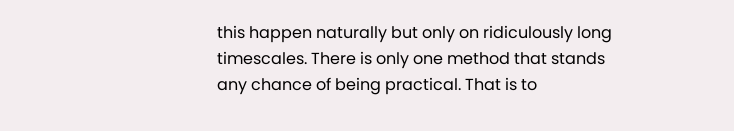this happen naturally but only on ridiculously long timescales. There is only one method that stands any chance of being practical. That is to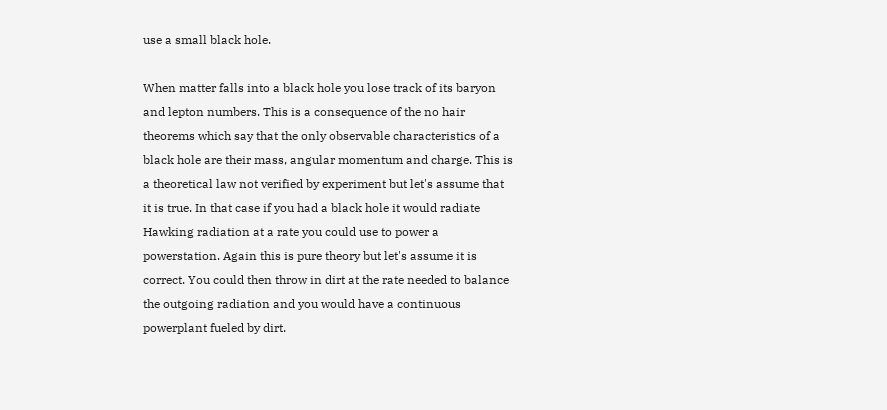use a small black hole.

When matter falls into a black hole you lose track of its baryon and lepton numbers. This is a consequence of the no hair theorems which say that the only observable characteristics of a black hole are their mass, angular momentum and charge. This is a theoretical law not verified by experiment but let's assume that it is true. In that case if you had a black hole it would radiate Hawking radiation at a rate you could use to power a powerstation. Again this is pure theory but let's assume it is correct. You could then throw in dirt at the rate needed to balance the outgoing radiation and you would have a continuous powerplant fueled by dirt.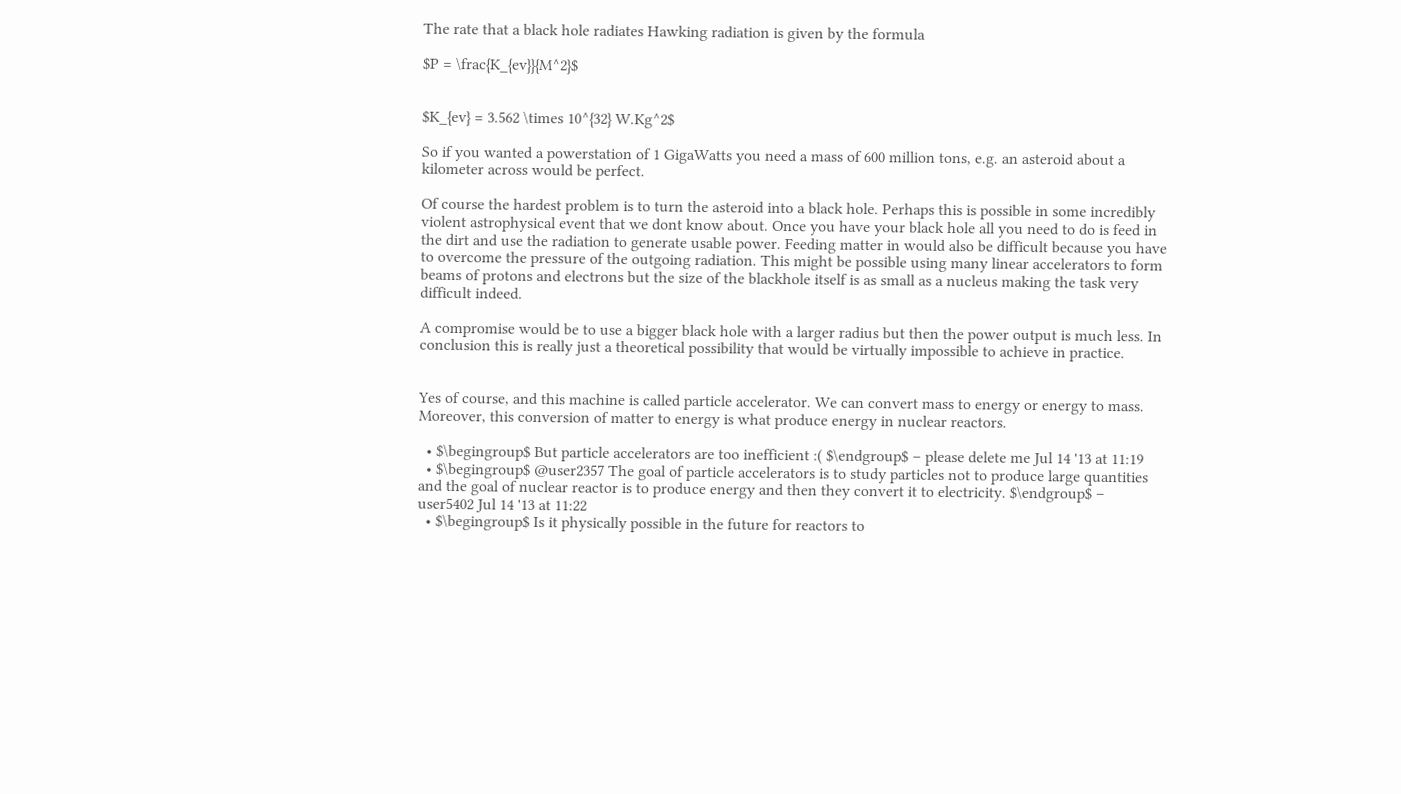The rate that a black hole radiates Hawking radiation is given by the formula

$P = \frac{K_{ev}}{M^2}$


$K_{ev} = 3.562 \times 10^{32} W.Kg^2$

So if you wanted a powerstation of 1 GigaWatts you need a mass of 600 million tons, e.g. an asteroid about a kilometer across would be perfect.

Of course the hardest problem is to turn the asteroid into a black hole. Perhaps this is possible in some incredibly violent astrophysical event that we dont know about. Once you have your black hole all you need to do is feed in the dirt and use the radiation to generate usable power. Feeding matter in would also be difficult because you have to overcome the pressure of the outgoing radiation. This might be possible using many linear accelerators to form beams of protons and electrons but the size of the blackhole itself is as small as a nucleus making the task very difficult indeed.

A compromise would be to use a bigger black hole with a larger radius but then the power output is much less. In conclusion this is really just a theoretical possibility that would be virtually impossible to achieve in practice.


Yes of course, and this machine is called particle accelerator. We can convert mass to energy or energy to mass. Moreover, this conversion of matter to energy is what produce energy in nuclear reactors.

  • $\begingroup$ But particle accelerators are too inefficient :( $\endgroup$ – please delete me Jul 14 '13 at 11:19
  • $\begingroup$ @user2357 The goal of particle accelerators is to study particles not to produce large quantities and the goal of nuclear reactor is to produce energy and then they convert it to electricity. $\endgroup$ – user5402 Jul 14 '13 at 11:22
  • $\begingroup$ Is it physically possible in the future for reactors to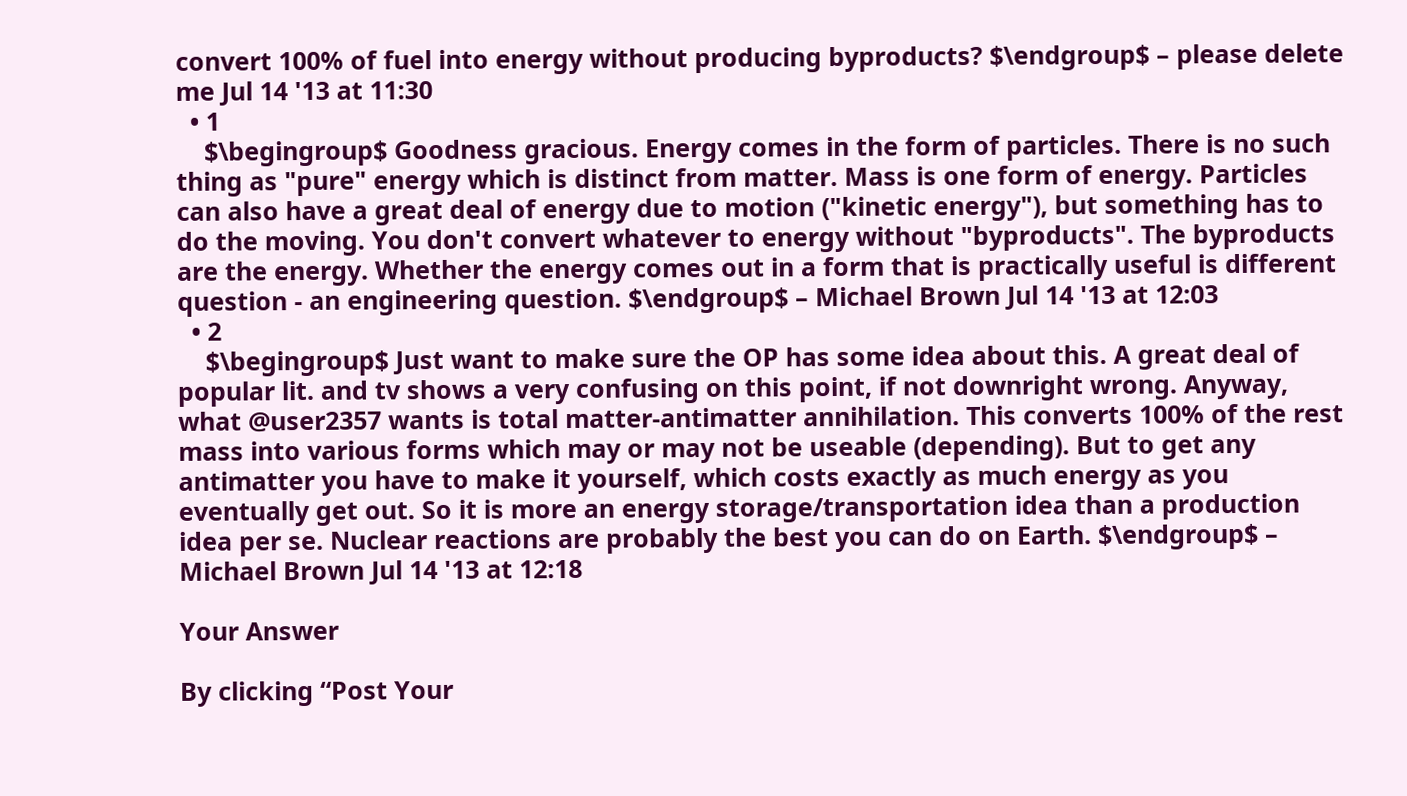convert 100% of fuel into energy without producing byproducts? $\endgroup$ – please delete me Jul 14 '13 at 11:30
  • 1
    $\begingroup$ Goodness gracious. Energy comes in the form of particles. There is no such thing as "pure" energy which is distinct from matter. Mass is one form of energy. Particles can also have a great deal of energy due to motion ("kinetic energy"), but something has to do the moving. You don't convert whatever to energy without "byproducts". The byproducts are the energy. Whether the energy comes out in a form that is practically useful is different question - an engineering question. $\endgroup$ – Michael Brown Jul 14 '13 at 12:03
  • 2
    $\begingroup$ Just want to make sure the OP has some idea about this. A great deal of popular lit. and tv shows a very confusing on this point, if not downright wrong. Anyway, what @user2357 wants is total matter-antimatter annihilation. This converts 100% of the rest mass into various forms which may or may not be useable (depending). But to get any antimatter you have to make it yourself, which costs exactly as much energy as you eventually get out. So it is more an energy storage/transportation idea than a production idea per se. Nuclear reactions are probably the best you can do on Earth. $\endgroup$ – Michael Brown Jul 14 '13 at 12:18

Your Answer

By clicking “Post Your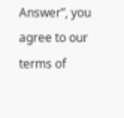Answer”, you agree to our terms of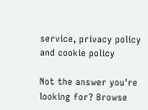service, privacy policy and cookie policy

Not the answer you're looking for? Browse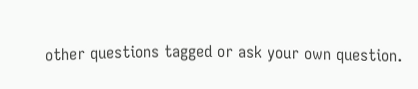other questions tagged or ask your own question.